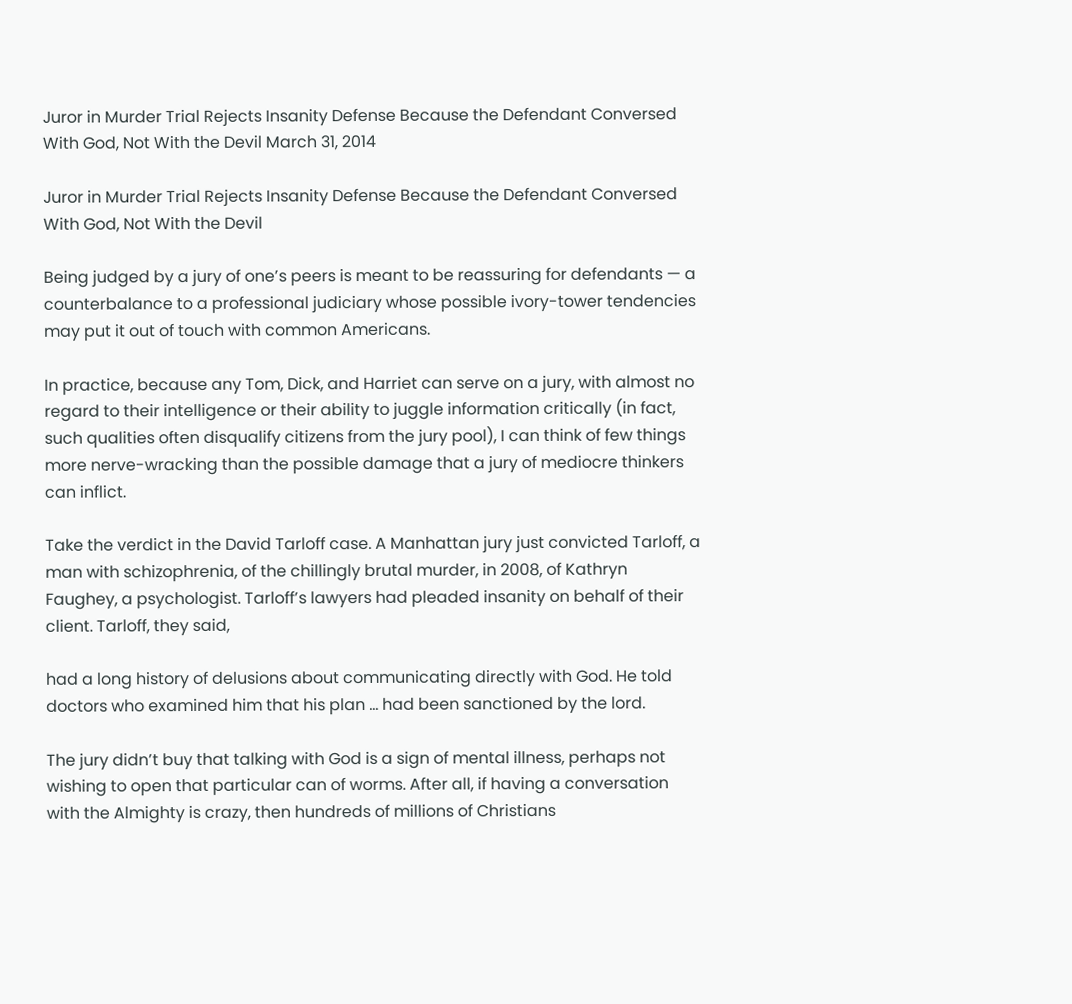Juror in Murder Trial Rejects Insanity Defense Because the Defendant Conversed With God, Not With the Devil March 31, 2014

Juror in Murder Trial Rejects Insanity Defense Because the Defendant Conversed With God, Not With the Devil

Being judged by a jury of one’s peers is meant to be reassuring for defendants — a counterbalance to a professional judiciary whose possible ivory-tower tendencies may put it out of touch with common Americans.

In practice, because any Tom, Dick, and Harriet can serve on a jury, with almost no regard to their intelligence or their ability to juggle information critically (in fact, such qualities often disqualify citizens from the jury pool), I can think of few things more nerve-wracking than the possible damage that a jury of mediocre thinkers can inflict.

Take the verdict in the David Tarloff case. A Manhattan jury just convicted Tarloff, a man with schizophrenia, of the chillingly brutal murder, in 2008, of Kathryn Faughey, a psychologist. Tarloff’s lawyers had pleaded insanity on behalf of their client. Tarloff, they said,

had a long history of delusions about communicating directly with God. He told doctors who examined him that his plan … had been sanctioned by the lord.

The jury didn’t buy that talking with God is a sign of mental illness, perhaps not wishing to open that particular can of worms. After all, if having a conversation with the Almighty is crazy, then hundreds of millions of Christians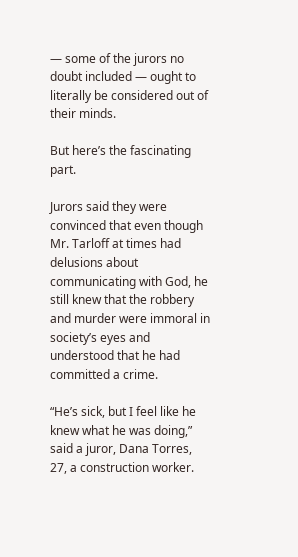— some of the jurors no doubt included — ought to literally be considered out of their minds.

But here’s the fascinating part.

Jurors said they were convinced that even though Mr. Tarloff at times had delusions about communicating with God, he still knew that the robbery and murder were immoral in society’s eyes and understood that he had committed a crime.

“He’s sick, but I feel like he knew what he was doing,” said a juror, Dana Torres, 27, a construction worker.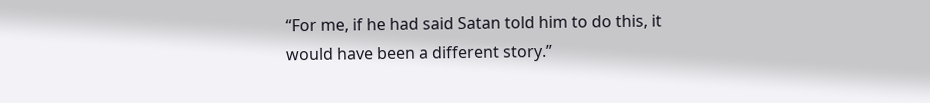“For me, if he had said Satan told him to do this, it would have been a different story.”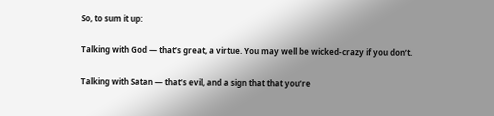So, to sum it up:

Talking with God — that’s great, a virtue. You may well be wicked-crazy if you don’t.

Talking with Satan — that’s evil, and a sign that that you’re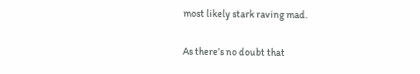most likely stark raving mad.

As there’s no doubt that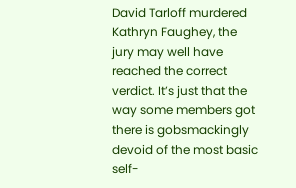David Tarloff murdered Kathryn Faughey, the jury may well have reached the correct verdict. It’s just that the way some members got there is gobsmackingly devoid of the most basic self-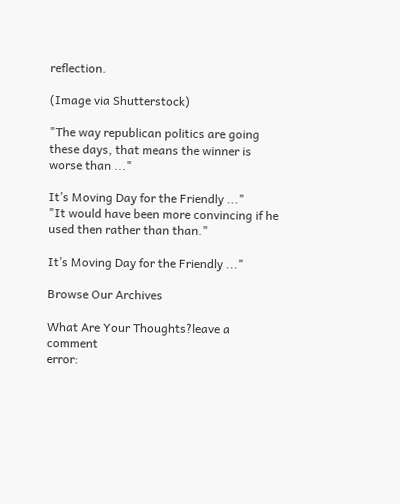reflection.

(Image via Shutterstock)

"The way republican politics are going these days, that means the winner is worse than ..."

It’s Moving Day for the Friendly ..."
"It would have been more convincing if he used then rather than than."

It’s Moving Day for the Friendly ..."

Browse Our Archives

What Are Your Thoughts?leave a comment
error: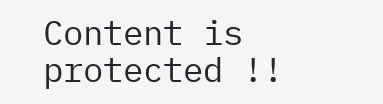Content is protected !!